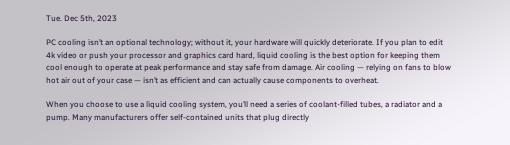Tue. Dec 5th, 2023

PC cooling isn’t an optional technology; without it, your hardware will quickly deteriorate. If you plan to edit 4k video or push your processor and graphics card hard, liquid cooling is the best option for keeping them cool enough to operate at peak performance and stay safe from damage. Air cooling — relying on fans to blow hot air out of your case — isn’t as efficient and can actually cause components to overheat.

When you choose to use a liquid cooling system, you’ll need a series of coolant-filled tubes, a radiator and a pump. Many manufacturers offer self-contained units that plug directly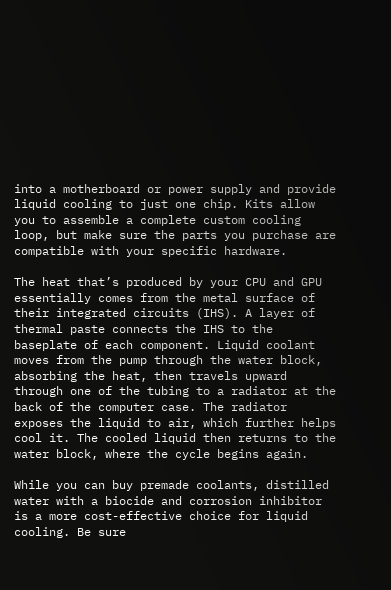into a motherboard or power supply and provide liquid cooling to just one chip. Kits allow you to assemble a complete custom cooling loop, but make sure the parts you purchase are compatible with your specific hardware.

The heat that’s produced by your CPU and GPU essentially comes from the metal surface of their integrated circuits (IHS). A layer of thermal paste connects the IHS to the baseplate of each component. Liquid coolant moves from the pump through the water block, absorbing the heat, then travels upward through one of the tubing to a radiator at the back of the computer case. The radiator exposes the liquid to air, which further helps cool it. The cooled liquid then returns to the water block, where the cycle begins again.

While you can buy premade coolants, distilled water with a biocide and corrosion inhibitor is a more cost-effective choice for liquid cooling. Be sure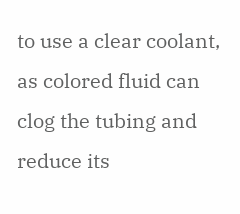to use a clear coolant, as colored fluid can clog the tubing and reduce its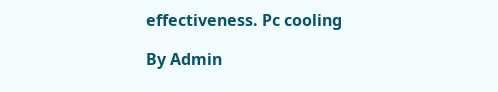effectiveness. Pc cooling

By Admin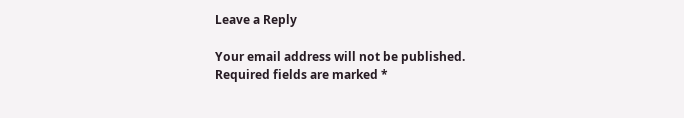Leave a Reply

Your email address will not be published. Required fields are marked *